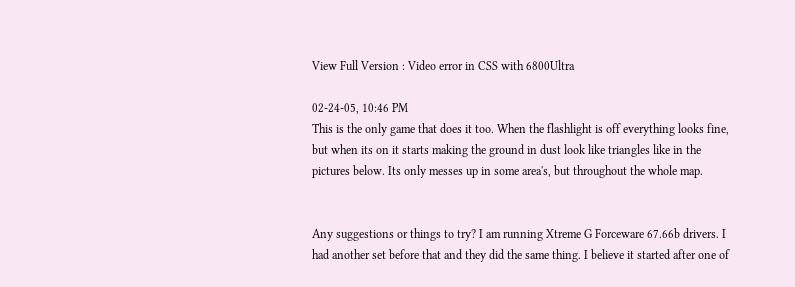View Full Version : Video error in CSS with 6800Ultra

02-24-05, 10:46 PM
This is the only game that does it too. When the flashlight is off everything looks fine, but when its on it starts making the ground in dust look like triangles like in the pictures below. Its only messes up in some area's, but throughout the whole map.


Any suggestions or things to try? I am running Xtreme G Forceware 67.66b drivers. I had another set before that and they did the same thing. I believe it started after one of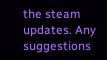the steam updates. Any suggestions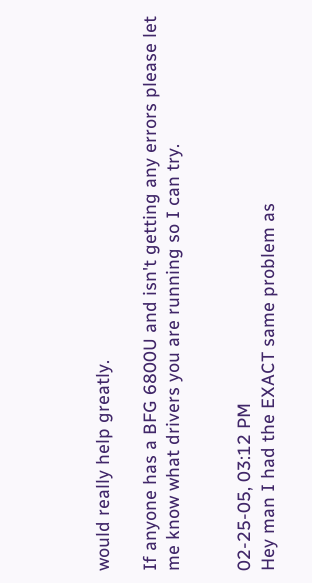would really help greatly.

If anyone has a BFG 6800U and isn't getting any errors please let me know what drivers you are running so I can try.


02-25-05, 03:12 PM
Hey man I had the EXACT same problem as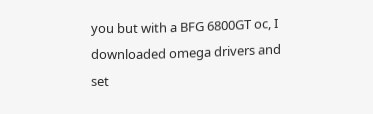you but with a BFG 6800GT oc, I downloaded omega drivers and set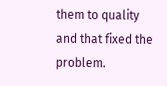them to quality and that fixed the problem.